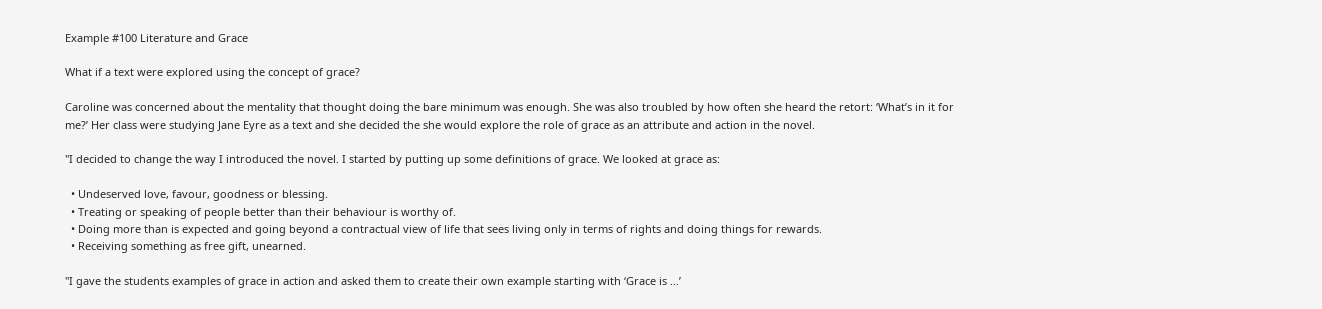Example #100 Literature and Grace

What if a text were explored using the concept of grace?

Caroline was concerned about the mentality that thought doing the bare minimum was enough. She was also troubled by how often she heard the retort: ‘What’s in it for me?’ Her class were studying Jane Eyre as a text and she decided the she would explore the role of grace as an attribute and action in the novel.

"I decided to change the way I introduced the novel. I started by putting up some definitions of grace. We looked at grace as:

  • Undeserved love, favour, goodness or blessing.
  • Treating or speaking of people better than their behaviour is worthy of.
  • Doing more than is expected and going beyond a contractual view of life that sees living only in terms of rights and doing things for rewards.
  • Receiving something as free gift, unearned.

"I gave the students examples of grace in action and asked them to create their own example starting with ‘Grace is …’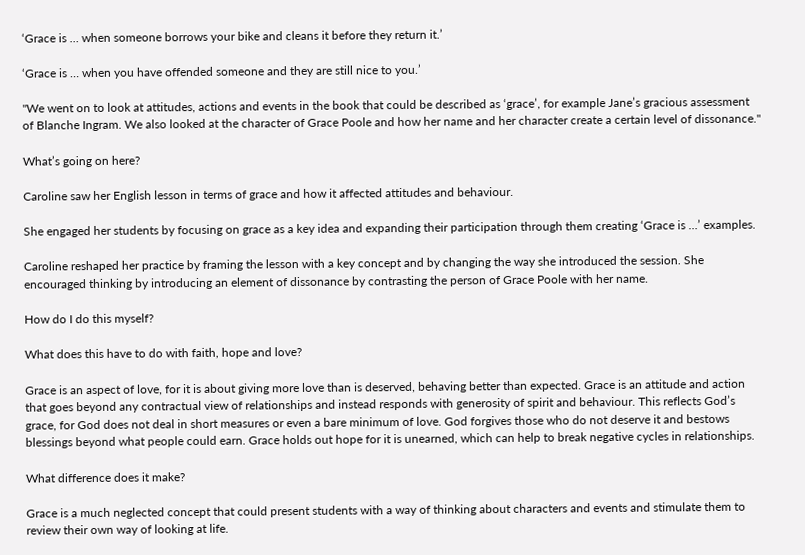‘Grace is … when someone borrows your bike and cleans it before they return it.’

‘Grace is … when you have offended someone and they are still nice to you.’

"We went on to look at attitudes, actions and events in the book that could be described as ‘grace’, for example Jane’s gracious assessment of Blanche Ingram. We also looked at the character of Grace Poole and how her name and her character create a certain level of dissonance."

What’s going on here?

Caroline saw her English lesson in terms of grace and how it affected attitudes and behaviour.

She engaged her students by focusing on grace as a key idea and expanding their participation through them creating ‘Grace is …’ examples.

Caroline reshaped her practice by framing the lesson with a key concept and by changing the way she introduced the session. She encouraged thinking by introducing an element of dissonance by contrasting the person of Grace Poole with her name.

How do I do this myself?

What does this have to do with faith, hope and love?

Grace is an aspect of love, for it is about giving more love than is deserved, behaving better than expected. Grace is an attitude and action that goes beyond any contractual view of relationships and instead responds with generosity of spirit and behaviour. This reflects God’s grace, for God does not deal in short measures or even a bare minimum of love. God forgives those who do not deserve it and bestows blessings beyond what people could earn. Grace holds out hope for it is unearned, which can help to break negative cycles in relationships.

What difference does it make?

Grace is a much neglected concept that could present students with a way of thinking about characters and events and stimulate them to review their own way of looking at life.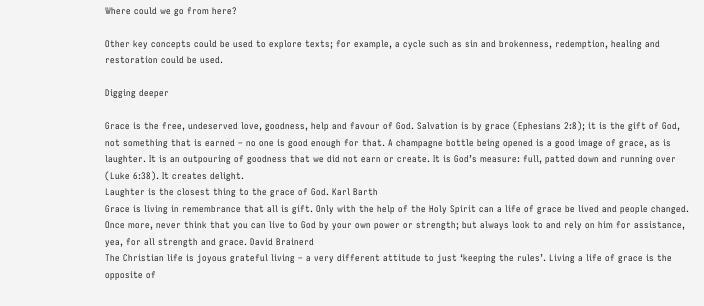Where could we go from here?

Other key concepts could be used to explore texts; for example, a cycle such as sin and brokenness, redemption, healing and restoration could be used.

Digging deeper

Grace is the free, undeserved love, goodness, help and favour of God. Salvation is by grace (Ephesians 2:8); it is the gift of God, not something that is earned – no one is good enough for that. A champagne bottle being opened is a good image of grace, as is laughter. It is an outpouring of goodness that we did not earn or create. It is God’s measure: full, patted down and running over (Luke 6:38). It creates delight.
Laughter is the closest thing to the grace of God. Karl Barth
Grace is living in remembrance that all is gift. Only with the help of the Holy Spirit can a life of grace be lived and people changed.
Once more, never think that you can live to God by your own power or strength; but always look to and rely on him for assistance, yea, for all strength and grace. David Brainerd
The Christian life is joyous grateful living – a very different attitude to just ‘keeping the rules’. Living a life of grace is the opposite of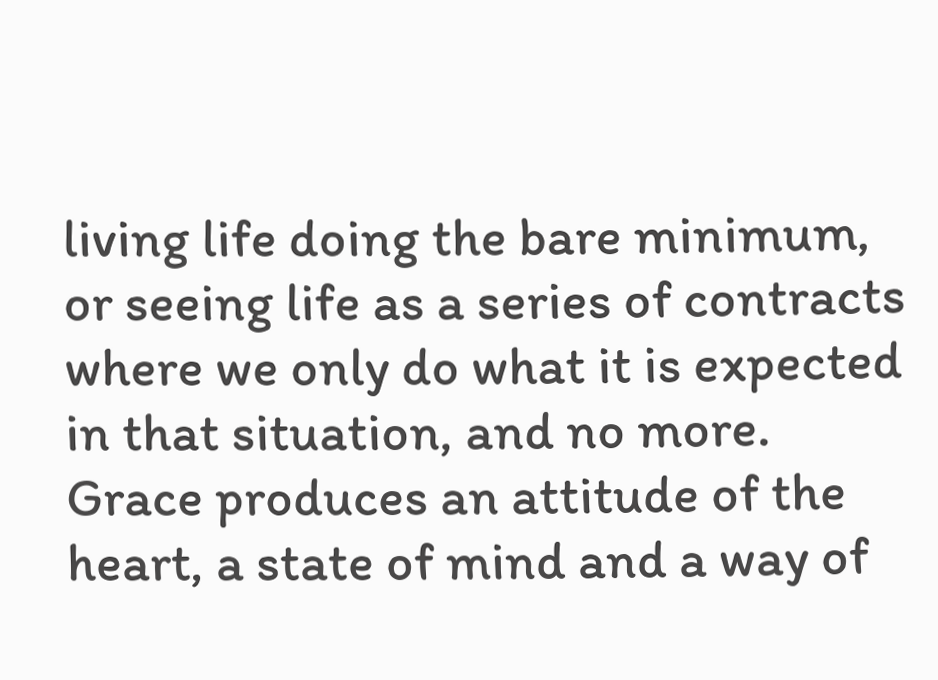living life doing the bare minimum, or seeing life as a series of contracts where we only do what it is expected in that situation, and no more. Grace produces an attitude of the heart, a state of mind and a way of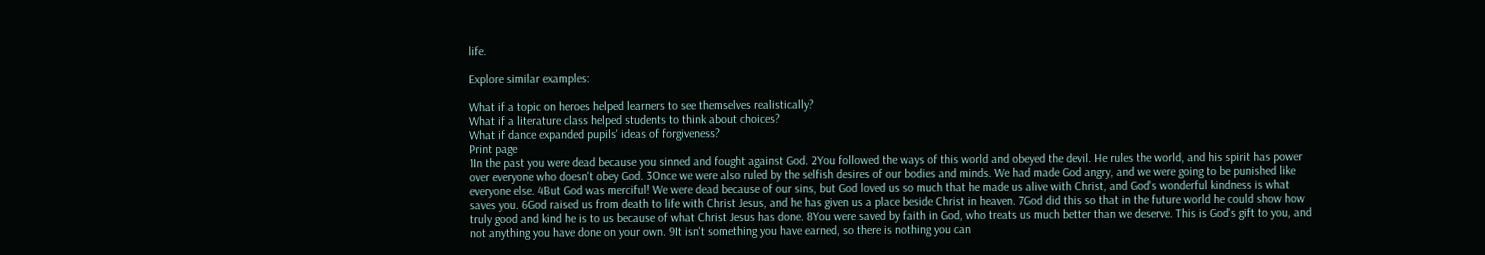life.

Explore similar examples:

What if a topic on heroes helped learners to see themselves realistically?
What if a literature class helped students to think about choices?
What if dance expanded pupils' ideas of forgiveness?
Print page
1In the past you were dead because you sinned and fought against God. 2You followed the ways of this world and obeyed the devil. He rules the world, and his spirit has power over everyone who doesn't obey God. 3Once we were also ruled by the selfish desires of our bodies and minds. We had made God angry, and we were going to be punished like everyone else. 4But God was merciful! We were dead because of our sins, but God loved us so much that he made us alive with Christ, and God's wonderful kindness is what saves you. 6God raised us from death to life with Christ Jesus, and he has given us a place beside Christ in heaven. 7God did this so that in the future world he could show how truly good and kind he is to us because of what Christ Jesus has done. 8You were saved by faith in God, who treats us much better than we deserve. This is God's gift to you, and not anything you have done on your own. 9It isn't something you have earned, so there is nothing you can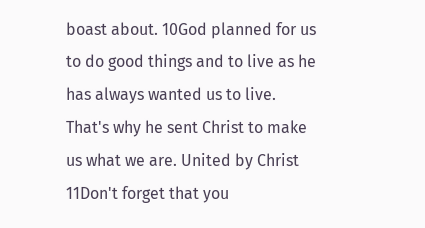boast about. 10God planned for us to do good things and to live as he has always wanted us to live. That's why he sent Christ to make us what we are. United by Christ 11Don't forget that you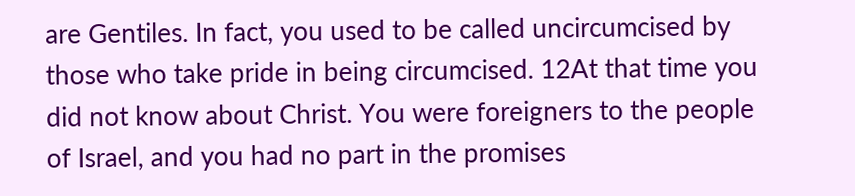are Gentiles. In fact, you used to be called uncircumcised by those who take pride in being circumcised. 12At that time you did not know about Christ. You were foreigners to the people of Israel, and you had no part in the promises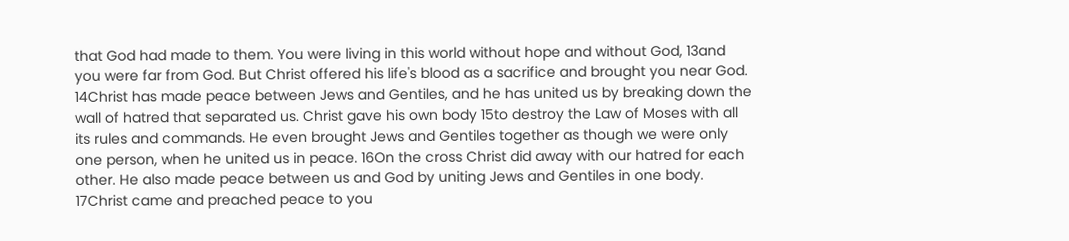that God had made to them. You were living in this world without hope and without God, 13and you were far from God. But Christ offered his life's blood as a sacrifice and brought you near God. 14Christ has made peace between Jews and Gentiles, and he has united us by breaking down the wall of hatred that separated us. Christ gave his own body 15to destroy the Law of Moses with all its rules and commands. He even brought Jews and Gentiles together as though we were only one person, when he united us in peace. 16On the cross Christ did away with our hatred for each other. He also made peace between us and God by uniting Jews and Gentiles in one body. 17Christ came and preached peace to you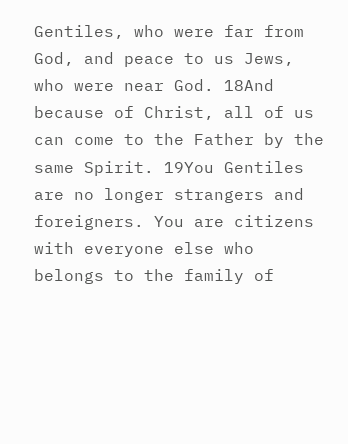Gentiles, who were far from God, and peace to us Jews, who were near God. 18And because of Christ, all of us can come to the Father by the same Spirit. 19You Gentiles are no longer strangers and foreigners. You are citizens with everyone else who belongs to the family of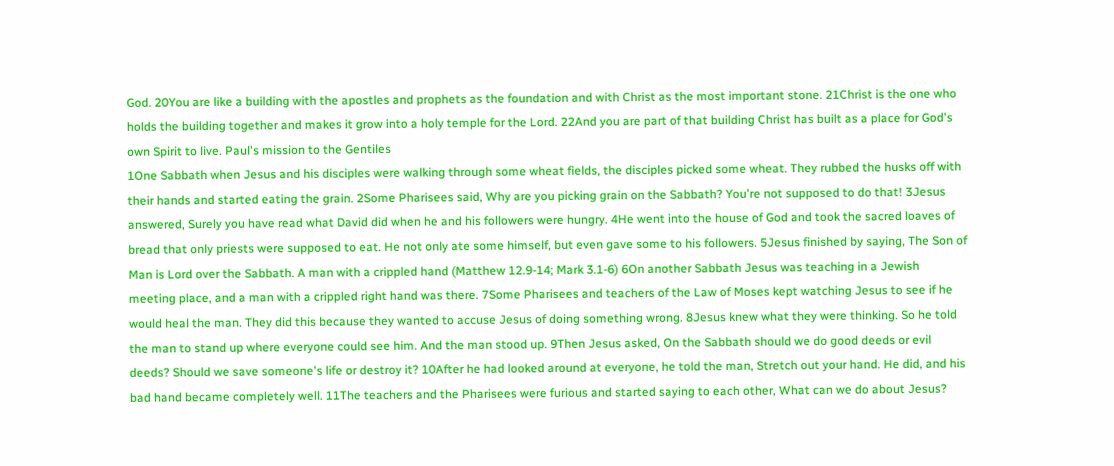God. 20You are like a building with the apostles and prophets as the foundation and with Christ as the most important stone. 21Christ is the one who holds the building together and makes it grow into a holy temple for the Lord. 22And you are part of that building Christ has built as a place for God's own Spirit to live. Paul's mission to the Gentiles
1One Sabbath when Jesus and his disciples were walking through some wheat fields, the disciples picked some wheat. They rubbed the husks off with their hands and started eating the grain. 2Some Pharisees said, Why are you picking grain on the Sabbath? You're not supposed to do that! 3Jesus answered, Surely you have read what David did when he and his followers were hungry. 4He went into the house of God and took the sacred loaves of bread that only priests were supposed to eat. He not only ate some himself, but even gave some to his followers. 5Jesus finished by saying, The Son of Man is Lord over the Sabbath. A man with a crippled hand (Matthew 12.9-14; Mark 3.1-6) 6On another Sabbath Jesus was teaching in a Jewish meeting place, and a man with a crippled right hand was there. 7Some Pharisees and teachers of the Law of Moses kept watching Jesus to see if he would heal the man. They did this because they wanted to accuse Jesus of doing something wrong. 8Jesus knew what they were thinking. So he told the man to stand up where everyone could see him. And the man stood up. 9Then Jesus asked, On the Sabbath should we do good deeds or evil deeds? Should we save someone's life or destroy it? 10After he had looked around at everyone, he told the man, Stretch out your hand. He did, and his bad hand became completely well. 11The teachers and the Pharisees were furious and started saying to each other, What can we do about Jesus?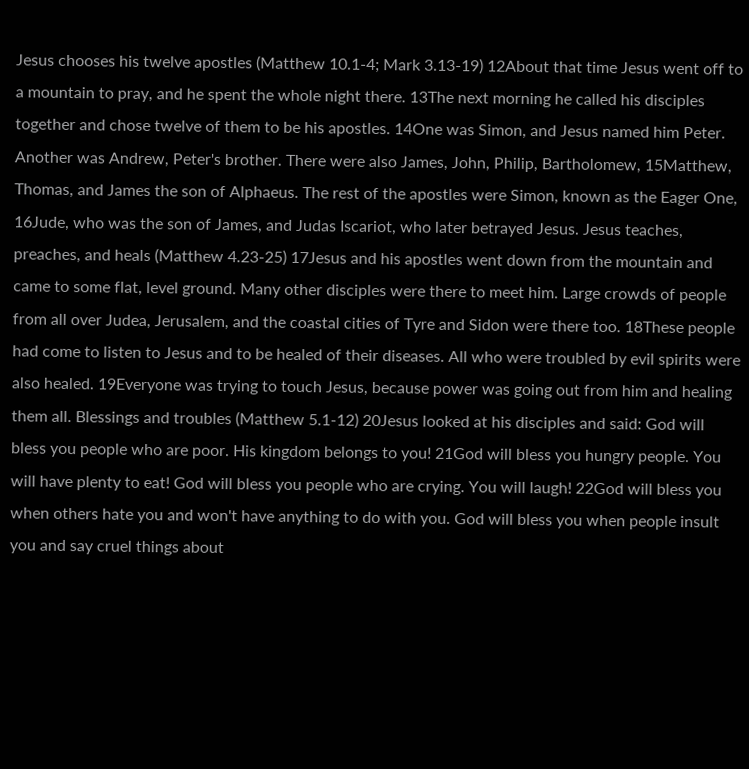Jesus chooses his twelve apostles (Matthew 10.1-4; Mark 3.13-19) 12About that time Jesus went off to a mountain to pray, and he spent the whole night there. 13The next morning he called his disciples together and chose twelve of them to be his apostles. 14One was Simon, and Jesus named him Peter. Another was Andrew, Peter's brother. There were also James, John, Philip, Bartholomew, 15Matthew, Thomas, and James the son of Alphaeus. The rest of the apostles were Simon, known as the Eager One, 16Jude, who was the son of James, and Judas Iscariot, who later betrayed Jesus. Jesus teaches, preaches, and heals (Matthew 4.23-25) 17Jesus and his apostles went down from the mountain and came to some flat, level ground. Many other disciples were there to meet him. Large crowds of people from all over Judea, Jerusalem, and the coastal cities of Tyre and Sidon were there too. 18These people had come to listen to Jesus and to be healed of their diseases. All who were troubled by evil spirits were also healed. 19Everyone was trying to touch Jesus, because power was going out from him and healing them all. Blessings and troubles (Matthew 5.1-12) 20Jesus looked at his disciples and said: God will bless you people who are poor. His kingdom belongs to you! 21God will bless you hungry people. You will have plenty to eat! God will bless you people who are crying. You will laugh! 22God will bless you when others hate you and won't have anything to do with you. God will bless you when people insult you and say cruel things about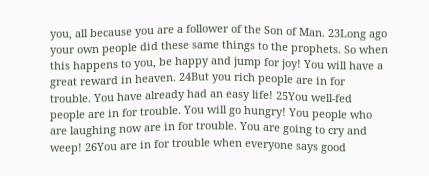you, all because you are a follower of the Son of Man. 23Long ago your own people did these same things to the prophets. So when this happens to you, be happy and jump for joy! You will have a great reward in heaven. 24But you rich people are in for trouble. You have already had an easy life! 25You well-fed people are in for trouble. You will go hungry! You people who are laughing now are in for trouble. You are going to cry and weep! 26You are in for trouble when everyone says good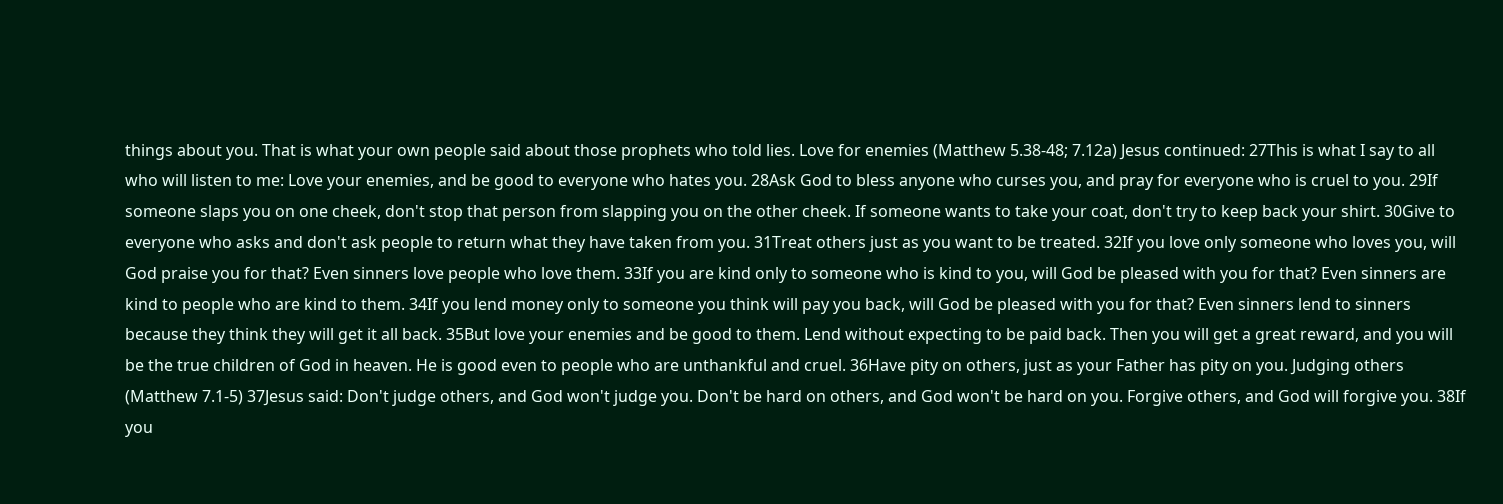things about you. That is what your own people said about those prophets who told lies. Love for enemies (Matthew 5.38-48; 7.12a) Jesus continued: 27This is what I say to all who will listen to me: Love your enemies, and be good to everyone who hates you. 28Ask God to bless anyone who curses you, and pray for everyone who is cruel to you. 29If someone slaps you on one cheek, don't stop that person from slapping you on the other cheek. If someone wants to take your coat, don't try to keep back your shirt. 30Give to everyone who asks and don't ask people to return what they have taken from you. 31Treat others just as you want to be treated. 32If you love only someone who loves you, will God praise you for that? Even sinners love people who love them. 33If you are kind only to someone who is kind to you, will God be pleased with you for that? Even sinners are kind to people who are kind to them. 34If you lend money only to someone you think will pay you back, will God be pleased with you for that? Even sinners lend to sinners because they think they will get it all back. 35But love your enemies and be good to them. Lend without expecting to be paid back. Then you will get a great reward, and you will be the true children of God in heaven. He is good even to people who are unthankful and cruel. 36Have pity on others, just as your Father has pity on you. Judging others (Matthew 7.1-5) 37Jesus said: Don't judge others, and God won't judge you. Don't be hard on others, and God won't be hard on you. Forgive others, and God will forgive you. 38If you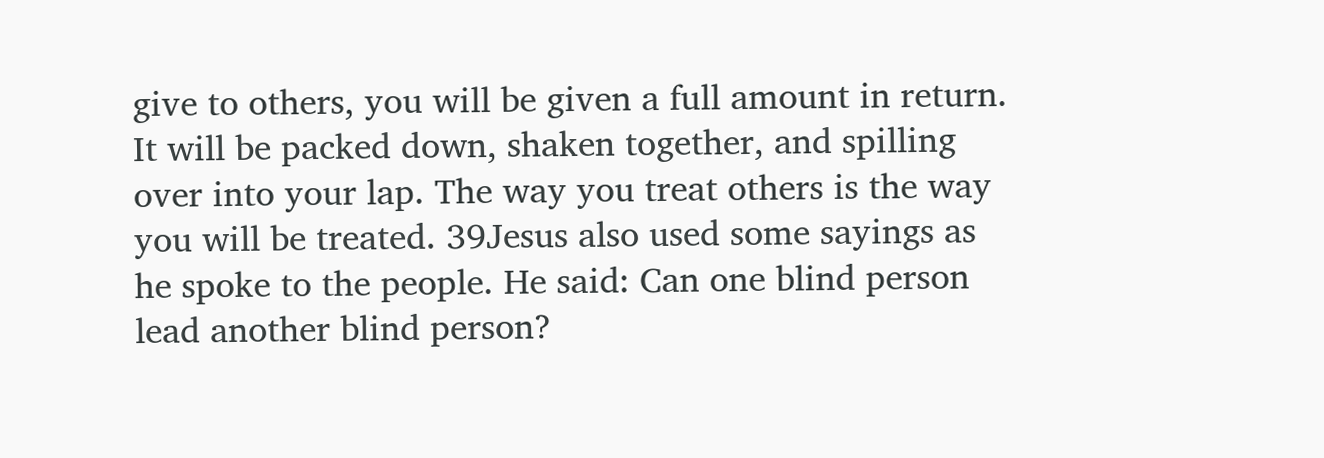give to others, you will be given a full amount in return. It will be packed down, shaken together, and spilling over into your lap. The way you treat others is the way you will be treated. 39Jesus also used some sayings as he spoke to the people. He said: Can one blind person lead another blind person?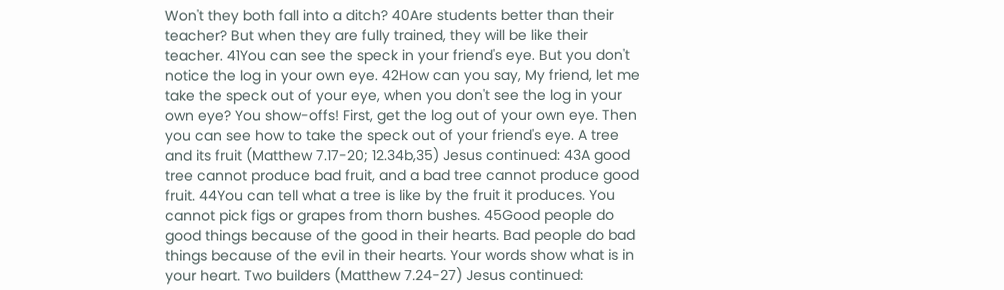Won't they both fall into a ditch? 40Are students better than their teacher? But when they are fully trained, they will be like their teacher. 41You can see the speck in your friend's eye. But you don't notice the log in your own eye. 42How can you say, My friend, let me take the speck out of your eye, when you don't see the log in your own eye? You show-offs! First, get the log out of your own eye. Then you can see how to take the speck out of your friend's eye. A tree and its fruit (Matthew 7.17-20; 12.34b,35) Jesus continued: 43A good tree cannot produce bad fruit, and a bad tree cannot produce good fruit. 44You can tell what a tree is like by the fruit it produces. You cannot pick figs or grapes from thorn bushes. 45Good people do good things because of the good in their hearts. Bad people do bad things because of the evil in their hearts. Your words show what is in your heart. Two builders (Matthew 7.24-27) Jesus continued: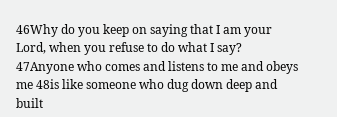46Why do you keep on saying that I am your Lord, when you refuse to do what I say? 47Anyone who comes and listens to me and obeys me 48is like someone who dug down deep and built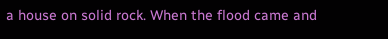a house on solid rock. When the flood came and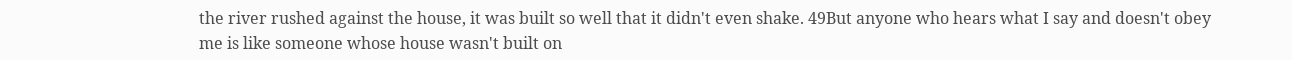the river rushed against the house, it was built so well that it didn't even shake. 49But anyone who hears what I say and doesn't obey me is like someone whose house wasn't built on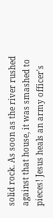solid rock. As soon as the river rushed against that house, it was smashed to pieces! Jesus heals an army officer's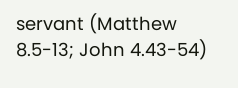servant (Matthew 8.5-13; John 4.43-54)